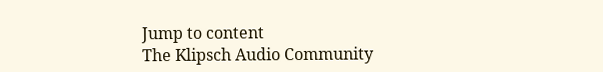Jump to content
The Klipsch Audio Community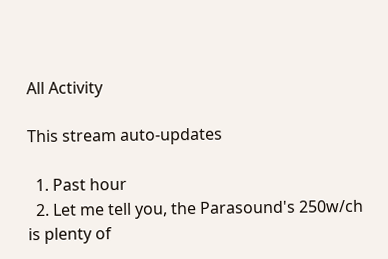All Activity

This stream auto-updates

  1. Past hour
  2. Let me tell you, the Parasound's 250w/ch is plenty of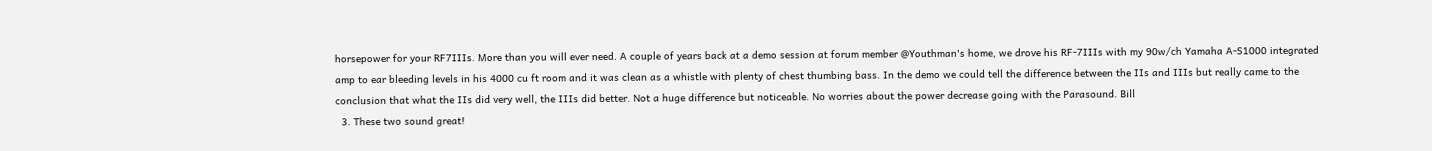horsepower for your RF7IIIs. More than you will ever need. A couple of years back at a demo session at forum member @Youthman's home, we drove his RF-7IIIs with my 90w/ch Yamaha A-S1000 integrated amp to ear bleeding levels in his 4000 cu ft room and it was clean as a whistle with plenty of chest thumbing bass. In the demo we could tell the difference between the IIs and IIIs but really came to the conclusion that what the IIs did very well, the IIIs did better. Not a huge difference but noticeable. No worries about the power decrease going with the Parasound. Bill
  3. These two sound great!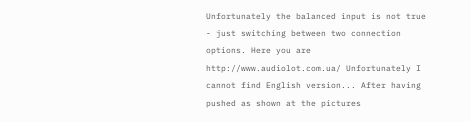Unfortunately the balanced input is not true - just switching between two connection options. Here you are http://www.audiolot.com.ua/ Unfortunately I cannot find English version... After having pushed as shown at the pictures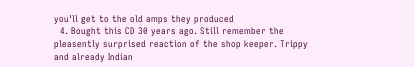you'll get to the old amps they produced
  4. Bought this CD 30 years ago. Still remember the pleasently surprised reaction of the shop keeper. Trippy and already Indian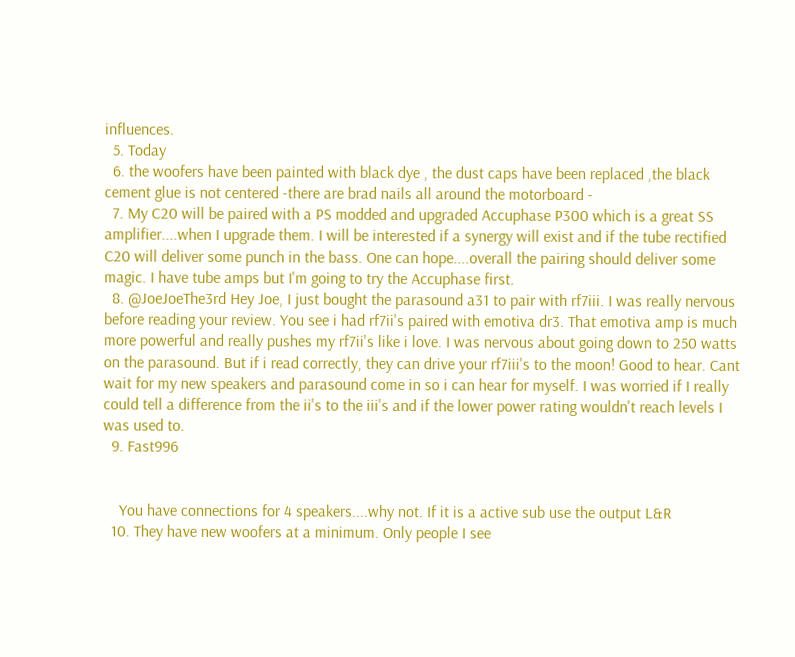influences.
  5. Today
  6. the woofers have been painted with black dye , the dust caps have been replaced ,the black cement glue is not centered -there are brad nails all around the motorboard -
  7. My C20 will be paired with a PS modded and upgraded Accuphase P300 which is a great SS amplifier....when I upgrade them. I will be interested if a synergy will exist and if the tube rectified C20 will deliver some punch in the bass. One can hope....overall the pairing should deliver some magic. I have tube amps but I'm going to try the Accuphase first.
  8. @JoeJoeThe3rd Hey Joe, I just bought the parasound a31 to pair with rf7iii. I was really nervous before reading your review. You see i had rf7ii's paired with emotiva dr3. That emotiva amp is much more powerful and really pushes my rf7ii's like i love. I was nervous about going down to 250 watts on the parasound. But if i read correctly, they can drive your rf7iii's to the moon! Good to hear. Cant wait for my new speakers and parasound come in so i can hear for myself. I was worried if I really could tell a difference from the ii's to the iii's and if the lower power rating wouldn't reach levels I was used to.
  9. Fast996


    You have connections for 4 speakers....why not. If it is a active sub use the output L&R
  10. They have new woofers at a minimum. Only people I see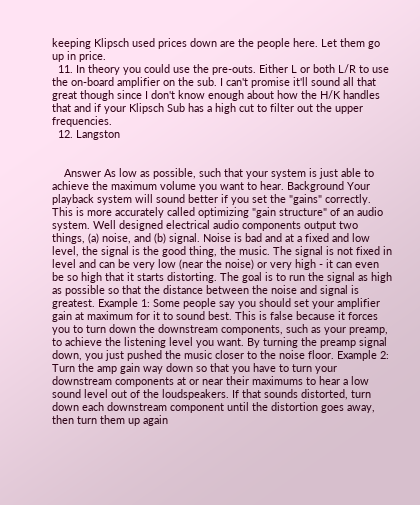keeping Klipsch used prices down are the people here. Let them go up in price.
  11. In theory you could use the pre-outs. Either L or both L/R to use the on-board amplifier on the sub. I can't promise it'll sound all that great though since I don't know enough about how the H/K handles that and if your Klipsch Sub has a high cut to filter out the upper frequencies.
  12. Langston


    Answer As low as possible, such that your system is just able to achieve the maximum volume you want to hear. Background Your playback system will sound better if you set the "gains" correctly. This is more accurately called optimizing "gain structure" of an audio system. Well designed electrical audio components output two things, (a) noise, and (b) signal. Noise is bad and at a fixed and low level, the signal is the good thing, the music. The signal is not fixed in level and can be very low (near the noise) or very high - it can even be so high that it starts distorting. The goal is to run the signal as high as possible so that the distance between the noise and signal is greatest. Example 1: Some people say you should set your amplifier gain at maximum for it to sound best. This is false because it forces you to turn down the downstream components, such as your preamp, to achieve the listening level you want. By turning the preamp signal down, you just pushed the music closer to the noise floor. Example 2: Turn the amp gain way down so that you have to turn your downstream components at or near their maximums to hear a low sound level out of the loudspeakers. If that sounds distorted, turn down each downstream component until the distortion goes away, then turn them up again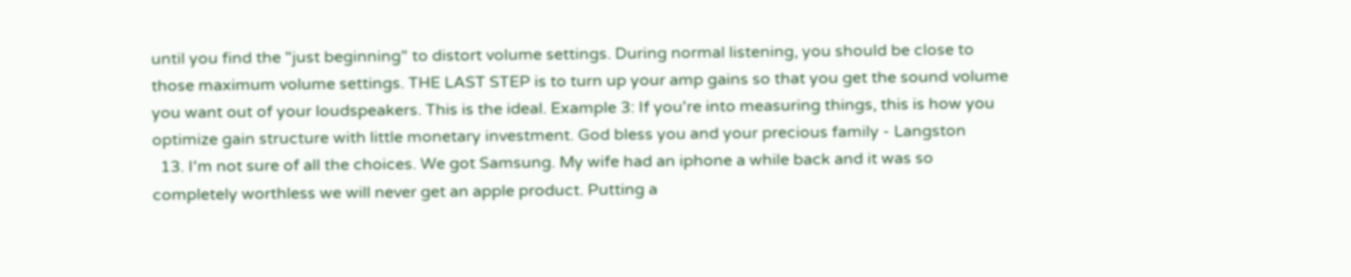until you find the "just beginning" to distort volume settings. During normal listening, you should be close to those maximum volume settings. THE LAST STEP is to turn up your amp gains so that you get the sound volume you want out of your loudspeakers. This is the ideal. Example 3: If you're into measuring things, this is how you optimize gain structure with little monetary investment. God bless you and your precious family - Langston
  13. I'm not sure of all the choices. We got Samsung. My wife had an iphone a while back and it was so completely worthless we will never get an apple product. Putting a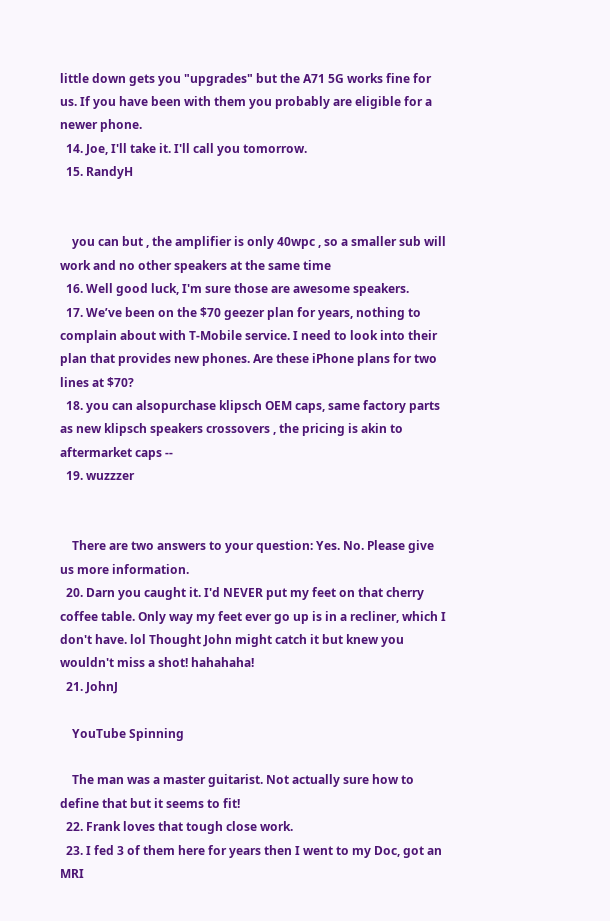little down gets you "upgrades" but the A71 5G works fine for us. If you have been with them you probably are eligible for a newer phone.
  14. Joe, I'll take it. I'll call you tomorrow.
  15. RandyH


    you can but , the amplifier is only 40wpc , so a smaller sub will work and no other speakers at the same time
  16. Well good luck, I'm sure those are awesome speakers.
  17. We’ve been on the $70 geezer plan for years, nothing to complain about with T-Mobile service. I need to look into their plan that provides new phones. Are these iPhone plans for two lines at $70?
  18. you can alsopurchase klipsch OEM caps, same factory parts as new klipsch speakers crossovers , the pricing is akin to aftermarket caps --
  19. wuzzzer


    There are two answers to your question: Yes. No. Please give us more information.
  20. Darn you caught it. I'd NEVER put my feet on that cherry coffee table. Only way my feet ever go up is in a recliner, which I don't have. lol Thought John might catch it but knew you wouldn't miss a shot! hahahaha!
  21. JohnJ

    YouTube Spinning

    The man was a master guitarist. Not actually sure how to define that but it seems to fit!
  22. Frank loves that tough close work.
  23. I fed 3 of them here for years then I went to my Doc, got an MRI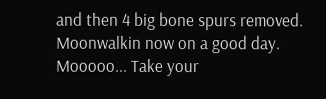and then 4 big bone spurs removed. Moonwalkin now on a good day. Mooooo... Take your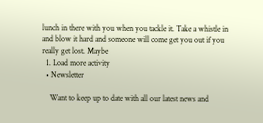lunch in there with you when you tackle it. Take a whistle in and blow it hard and someone will come get you out if you really get lost. Maybe
  1. Load more activity
  • Newsletter

    Want to keep up to date with all our latest news and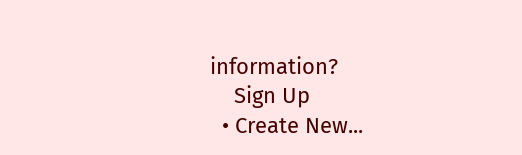information?
    Sign Up
  • Create New...